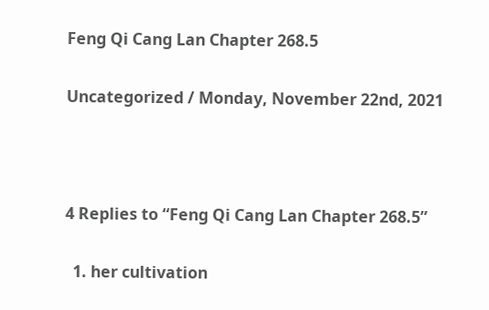Feng Qi Cang Lan Chapter 268.5

Uncategorized / Monday, November 22nd, 2021



4 Replies to “Feng Qi Cang Lan Chapter 268.5”

  1. her cultivation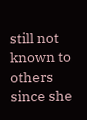still not known to others since she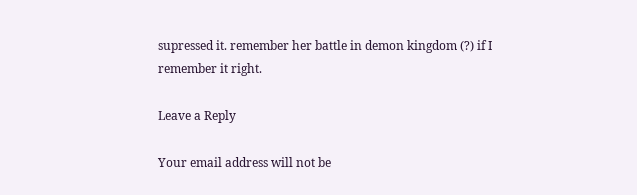supressed it. remember her battle in demon kingdom (?) if I remember it right.

Leave a Reply

Your email address will not be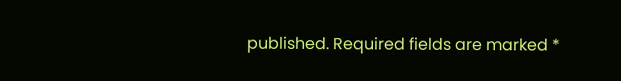published. Required fields are marked *